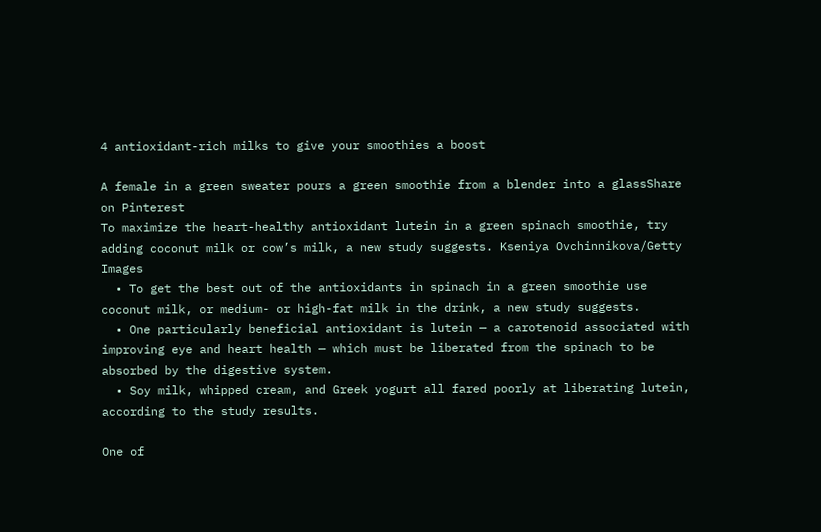4 antioxidant-rich milks to give your smoothies a boost

A female in a green sweater pours a green smoothie from a blender into a glassShare on Pinterest
To maximize the heart-healthy antioxidant lutein in a green spinach smoothie, try adding coconut milk or cow’s milk, a new study suggests. Kseniya Ovchinnikova/Getty Images
  • To get the best out of the antioxidants in spinach in a green smoothie use coconut milk, or medium- or high-fat milk in the drink, a new study suggests.
  • One particularly beneficial antioxidant is lutein — a carotenoid associated with improving eye and heart health — which must be liberated from the spinach to be absorbed by the digestive system.
  • Soy milk, whipped cream, and Greek yogurt all fared poorly at liberating lutein, according to the study results.

One of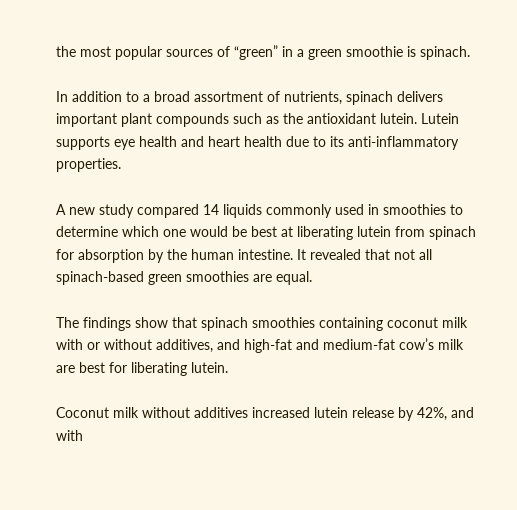the most popular sources of “green” in a green smoothie is spinach.

In addition to a broad assortment of nutrients, spinach delivers important plant compounds such as the antioxidant lutein. Lutein supports eye health and heart health due to its anti-inflammatory properties.

A new study compared 14 liquids commonly used in smoothies to determine which one would be best at liberating lutein from spinach for absorption by the human intestine. It revealed that not all spinach-based green smoothies are equal.

The findings show that spinach smoothies containing coconut milk with or without additives, and high-fat and medium-fat cow’s milk are best for liberating lutein.

Coconut milk without additives increased lutein release by 42%, and with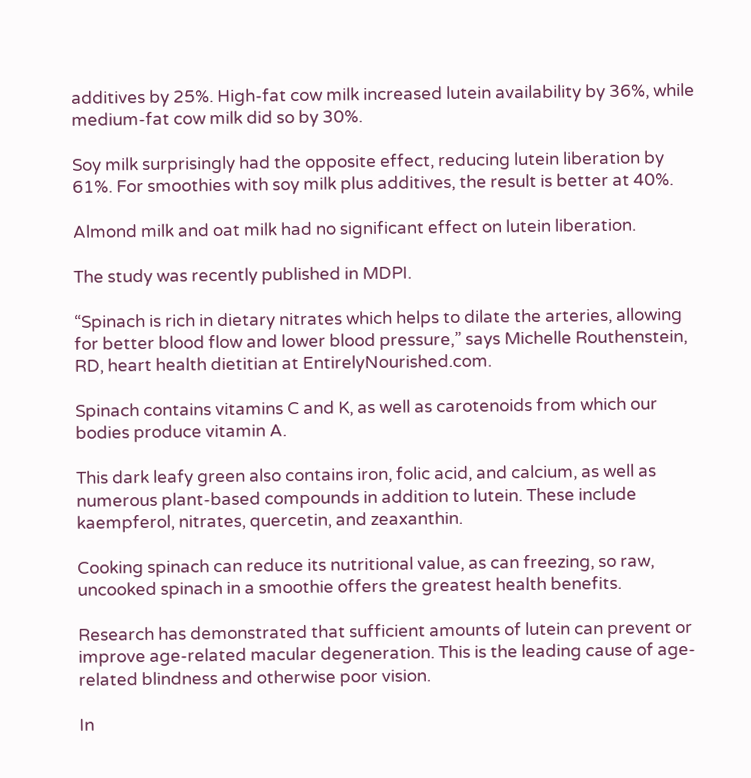additives by 25%. High-fat cow milk increased lutein availability by 36%, while medium-fat cow milk did so by 30%.

Soy milk surprisingly had the opposite effect, reducing lutein liberation by 61%. For smoothies with soy milk plus additives, the result is better at 40%.

Almond milk and oat milk had no significant effect on lutein liberation.

The study was recently published in MDPI.

“Spinach is rich in dietary nitrates which helps to dilate the arteries, allowing for better blood flow and lower blood pressure,” says Michelle Routhenstein, RD, heart health dietitian at EntirelyNourished.com.

Spinach contains vitamins C and K, as well as carotenoids from which our bodies produce vitamin A.

This dark leafy green also contains iron, folic acid, and calcium, as well as numerous plant-based compounds in addition to lutein. These include kaempferol, nitrates, quercetin, and zeaxanthin.

Cooking spinach can reduce its nutritional value, as can freezing, so raw, uncooked spinach in a smoothie offers the greatest health benefits.

Research has demonstrated that sufficient amounts of lutein can prevent or improve age-related macular degeneration. This is the leading cause of age-related blindness and otherwise poor vision.

In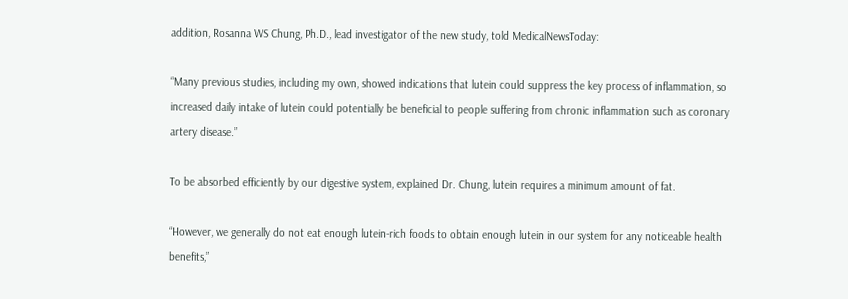addition, Rosanna WS Chung, Ph.D., lead investigator of the new study, told MedicalNewsToday:

“Many previous studies, including my own, showed indications that lutein could suppress the key process of inflammation, so increased daily intake of lutein could potentially be beneficial to people suffering from chronic inflammation such as coronary artery disease.”

To be absorbed efficiently by our digestive system, explained Dr. Chung, lutein requires a minimum amount of fat.

“However, we generally do not eat enough lutein-rich foods to obtain enough lutein in our system for any noticeable health benefits,”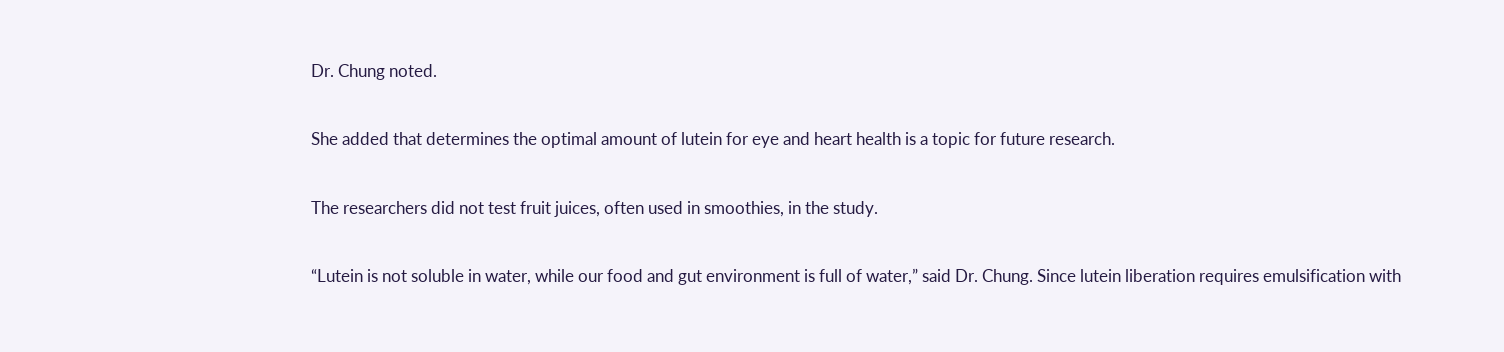Dr. Chung noted.

She added that determines the optimal amount of lutein for eye and heart health is a topic for future research.

The researchers did not test fruit juices, often used in smoothies, in the study.

“Lutein is not soluble in water, while our food and gut environment is full of water,” said Dr. Chung. Since lutein liberation requires emulsification with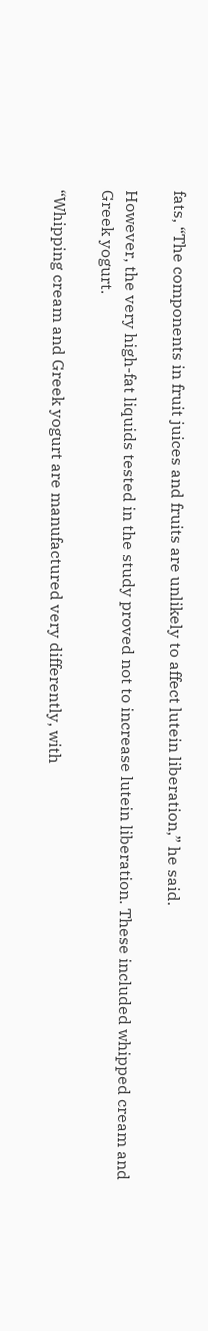fats, “The components in fruit juices and fruits are unlikely to affect lutein liberation,” he said.

However, the very high-fat liquids tested in the study proved not to increase lutein liberation. These included whipped cream and Greek yogurt.

“Whipping cream and Greek yogurt are manufactured very differently, with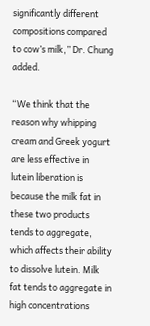significantly different compositions compared to cow’s milk,” Dr. Chung added.

“We think that the reason why whipping cream and Greek yogurt are less effective in lutein liberation is because the milk fat in these two products tends to aggregate, which affects their ability to dissolve lutein. Milk fat tends to aggregate in high concentrations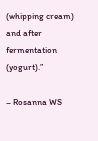(whipping cream) and after fermentation (yogurt).”

– Rosanna WS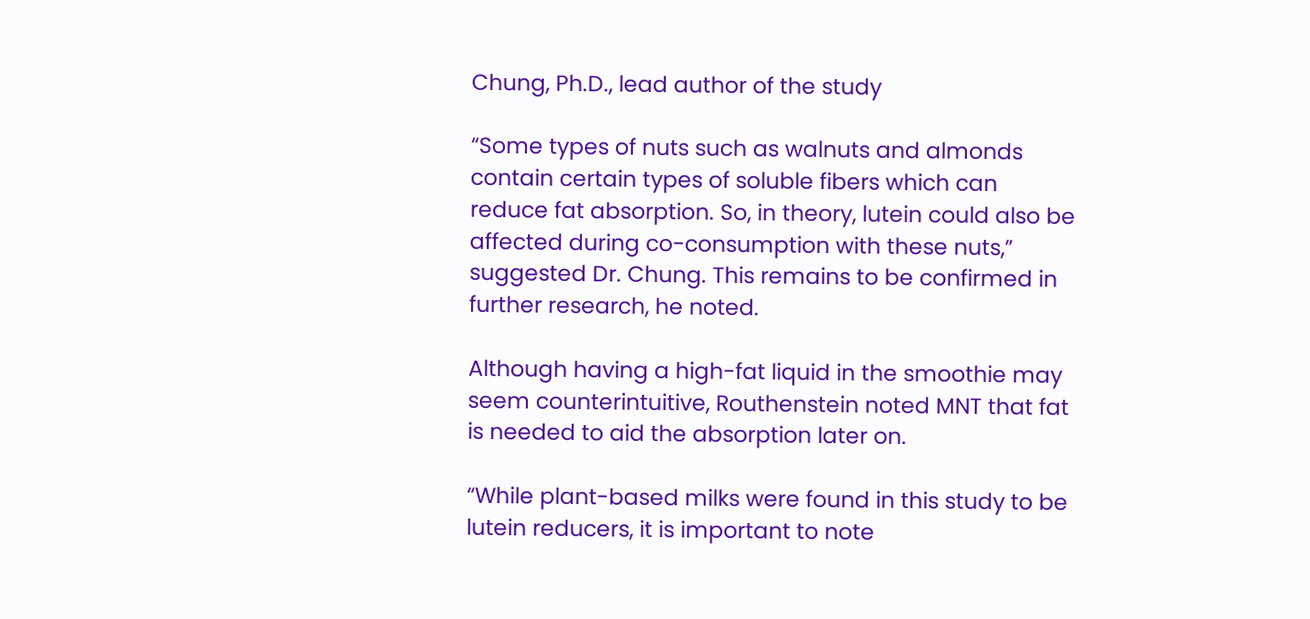Chung, Ph.D., lead author of the study

“Some types of nuts such as walnuts and almonds contain certain types of soluble fibers which can reduce fat absorption. So, in theory, lutein could also be affected during co-consumption with these nuts,” suggested Dr. Chung. This remains to be confirmed in further research, he noted.

Although having a high-fat liquid in the smoothie may seem counterintuitive, Routhenstein noted MNT that fat is needed to aid the absorption later on.

“While plant-based milks were found in this study to be lutein reducers, it is important to note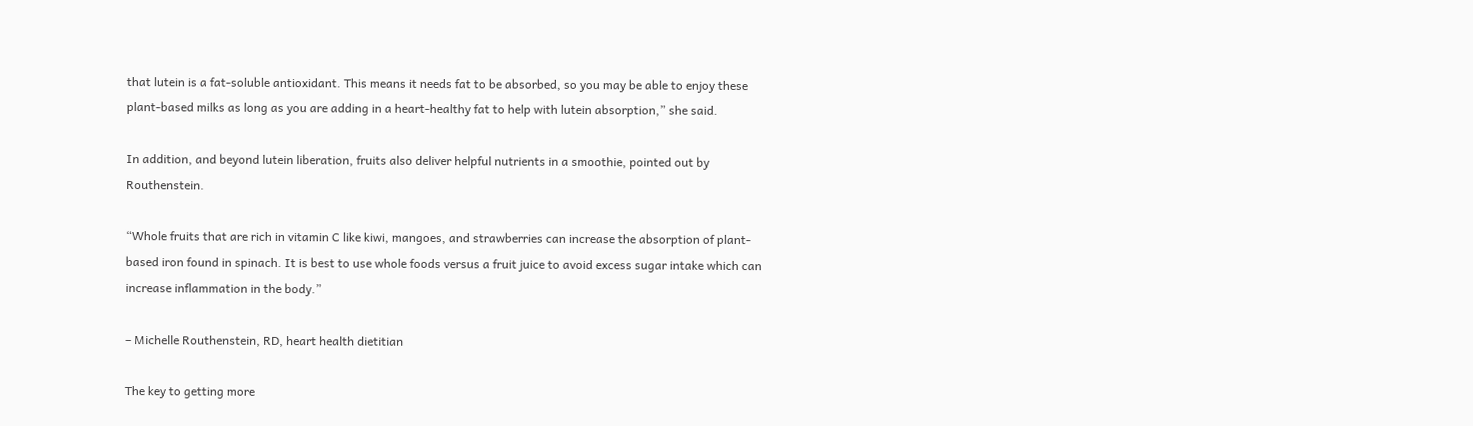that lutein is a fat-soluble antioxidant. This means it needs fat to be absorbed, so you may be able to enjoy these plant-based milks as long as you are adding in a heart-healthy fat to help with lutein absorption,” she said.

In addition, and beyond lutein liberation, fruits also deliver helpful nutrients in a smoothie, pointed out by Routhenstein.

“Whole fruits that are rich in vitamin C like kiwi, mangoes, and strawberries can increase the absorption of plant-based iron found in spinach. It is best to use whole foods versus a fruit juice to avoid excess sugar intake which can increase inflammation in the body.”

– Michelle Routhenstein, RD, heart health dietitian

The key to getting more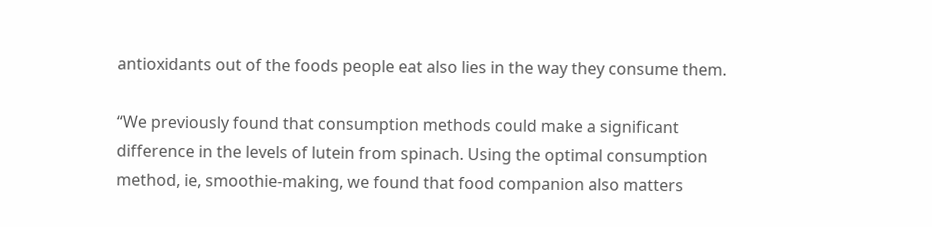antioxidants out of the foods people eat also lies in the way they consume them.

“We previously found that consumption methods could make a significant difference in the levels of lutein from spinach. Using the optimal consumption method, ie, smoothie-making, we found that food companion also matters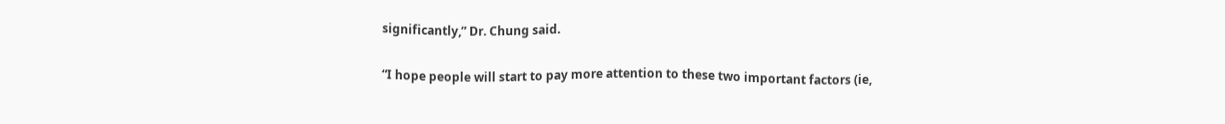significantly,” Dr. Chung said.

“I hope people will start to pay more attention to these two important factors (ie,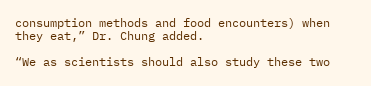consumption methods and food encounters) when they eat,” Dr. Chung added.

“We as scientists should also study these two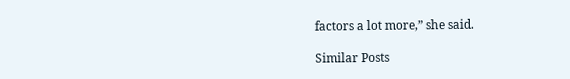factors a lot more,” she said.

Similar Posts